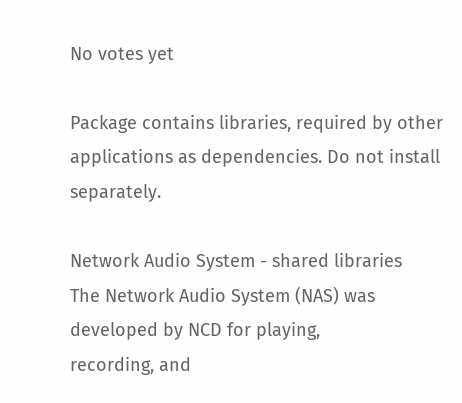No votes yet

Package contains libraries, required by other applications as dependencies. Do not install separately.

Network Audio System - shared libraries
The Network Audio System (NAS) was developed by NCD for playing,
recording, and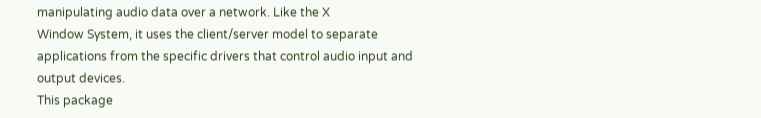manipulating audio data over a network. Like the X
Window System, it uses the client/server model to separate
applications from the specific drivers that control audio input and
output devices.
This package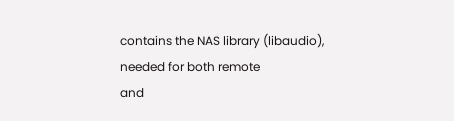contains the NAS library (libaudio), needed for both remote
and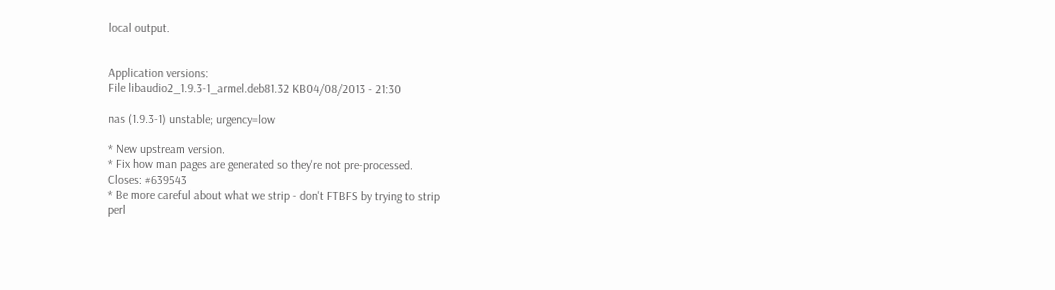local output.


Application versions:
File libaudio2_1.9.3-1_armel.deb81.32 KB04/08/2013 - 21:30

nas (1.9.3-1) unstable; urgency=low

* New upstream version.
* Fix how man pages are generated so they're not pre-processed.
Closes: #639543
* Be more careful about what we strip - don't FTBFS by trying to strip
perl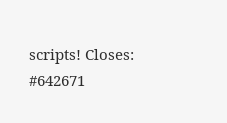scripts! Closes: #642671